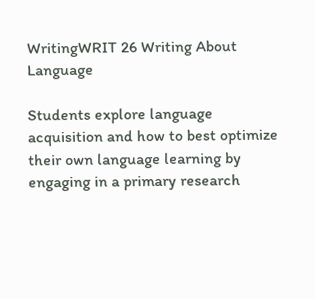WritingWRIT 26 Writing About Language

Students explore language acquisition and how to best optimize their own language learning by engaging in a primary research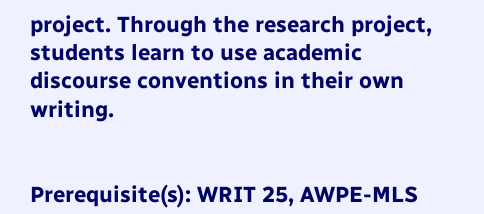project. Through the research project, students learn to use academic discourse conventions in their own writing.


Prerequisite(s): WRIT 25, AWPE-MLS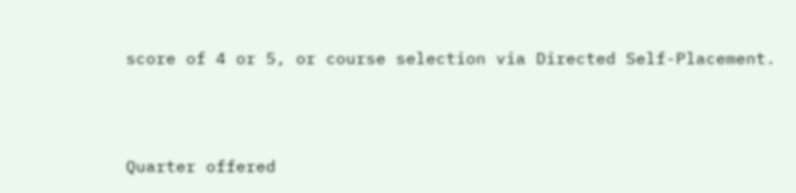score of 4 or 5, or course selection via Directed Self-Placement.



Quarter offered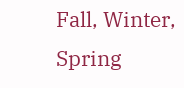Fall, Winter, Spring